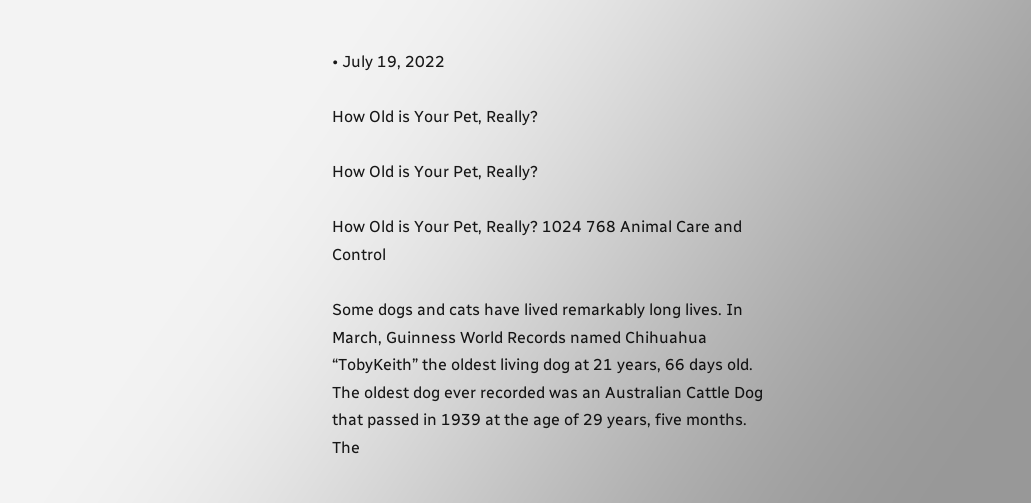• July 19, 2022

How Old is Your Pet, Really?

How Old is Your Pet, Really?

How Old is Your Pet, Really? 1024 768 Animal Care and Control

Some dogs and cats have lived remarkably long lives. In March, Guinness World Records named Chihuahua “TobyKeith” the oldest living dog at 21 years, 66 days old. The oldest dog ever recorded was an Australian Cattle Dog that passed in 1939 at the age of 29 years, five months. The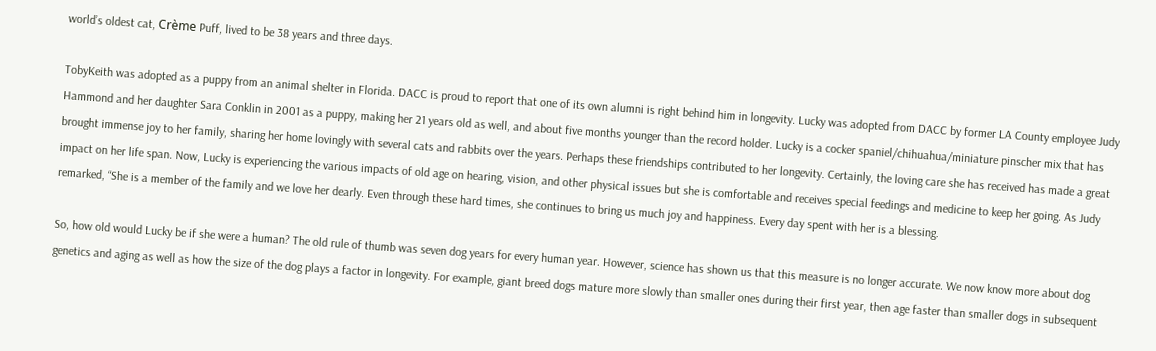world’s oldest cat, Crème Puff, lived to be 38 years and three days.

TobyKeith was adopted as a puppy from an animal shelter in Florida. DACC is proud to report that one of its own alumni is right behind him in longevity. Lucky was adopted from DACC by former LA County employee Judy Hammond and her daughter Sara Conklin in 2001 as a puppy, making her 21 years old as well, and about five months younger than the record holder. Lucky is a cocker spaniel/chihuahua/miniature pinscher mix that has brought immense joy to her family, sharing her home lovingly with several cats and rabbits over the years. Perhaps these friendships contributed to her longevity. Certainly, the loving care she has received has made a great impact on her life span. Now, Lucky is experiencing the various impacts of old age on hearing, vision, and other physical issues but she is comfortable and receives special feedings and medicine to keep her going. As Judy remarked, “She is a member of the family and we love her dearly. Even through these hard times, she continues to bring us much joy and happiness. Every day spent with her is a blessing.

So, how old would Lucky be if she were a human? The old rule of thumb was seven dog years for every human year. However, science has shown us that this measure is no longer accurate. We now know more about dog genetics and aging as well as how the size of the dog plays a factor in longevity. For example, giant breed dogs mature more slowly than smaller ones during their first year, then age faster than smaller dogs in subsequent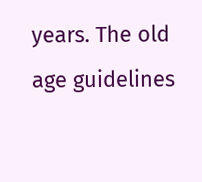years. The old age guidelines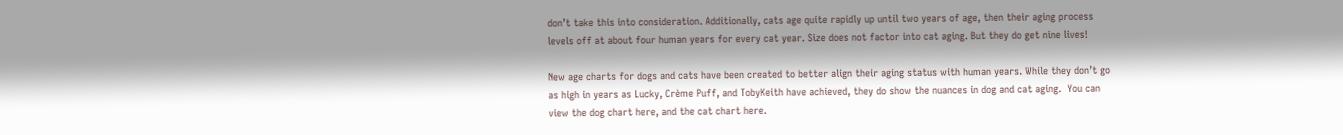don’t take this into consideration. Additionally, cats age quite rapidly up until two years of age, then their aging process levels off at about four human years for every cat year. Size does not factor into cat aging. But they do get nine lives!

New age charts for dogs and cats have been created to better align their aging status with human years. While they don’t go as high in years as Lucky, Crème Puff, and TobyKeith have achieved, they do show the nuances in dog and cat aging.  You can view the dog chart here, and the cat chart here.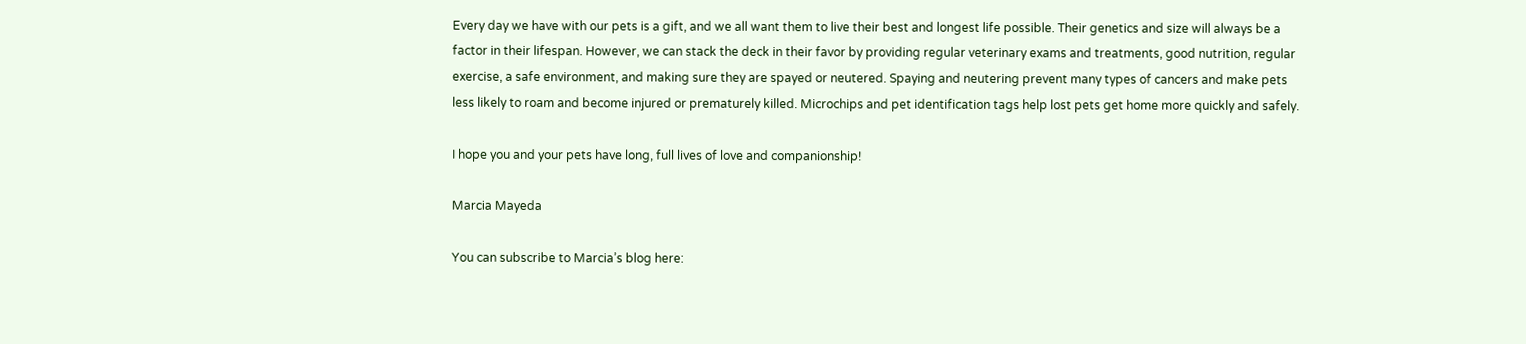Every day we have with our pets is a gift, and we all want them to live their best and longest life possible. Their genetics and size will always be a factor in their lifespan. However, we can stack the deck in their favor by providing regular veterinary exams and treatments, good nutrition, regular exercise, a safe environment, and making sure they are spayed or neutered. Spaying and neutering prevent many types of cancers and make pets less likely to roam and become injured or prematurely killed. Microchips and pet identification tags help lost pets get home more quickly and safely.

I hope you and your pets have long, full lives of love and companionship!

Marcia Mayeda

You can subscribe to Marcia’s blog here: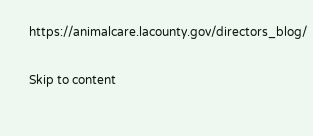https://animalcare.lacounty.gov/directors_blog/

Skip to content